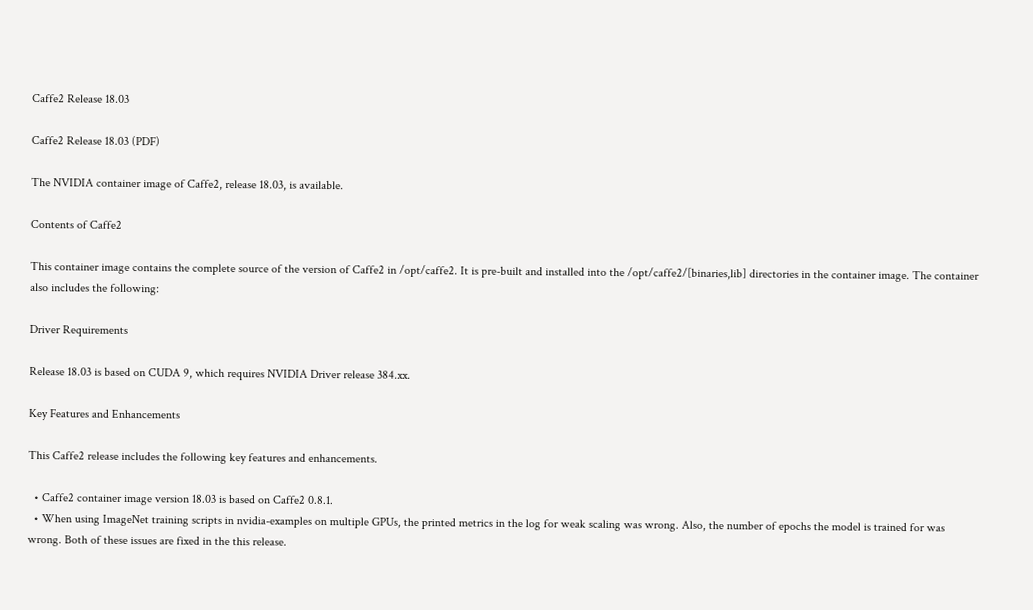Caffe2 Release 18.03

Caffe2 Release 18.03 (PDF)

The NVIDIA container image of Caffe2, release 18.03, is available.

Contents of Caffe2

This container image contains the complete source of the version of Caffe2 in /opt/caffe2. It is pre-built and installed into the /opt/caffe2/[binaries,lib] directories in the container image. The container also includes the following:

Driver Requirements

Release 18.03 is based on CUDA 9, which requires NVIDIA Driver release 384.xx.

Key Features and Enhancements

This Caffe2 release includes the following key features and enhancements.

  • Caffe2 container image version 18.03 is based on Caffe2 0.8.1.
  • When using ImageNet training scripts in nvidia-examples on multiple GPUs, the printed metrics in the log for weak scaling was wrong. Also, the number of epochs the model is trained for was wrong. Both of these issues are fixed in the this release.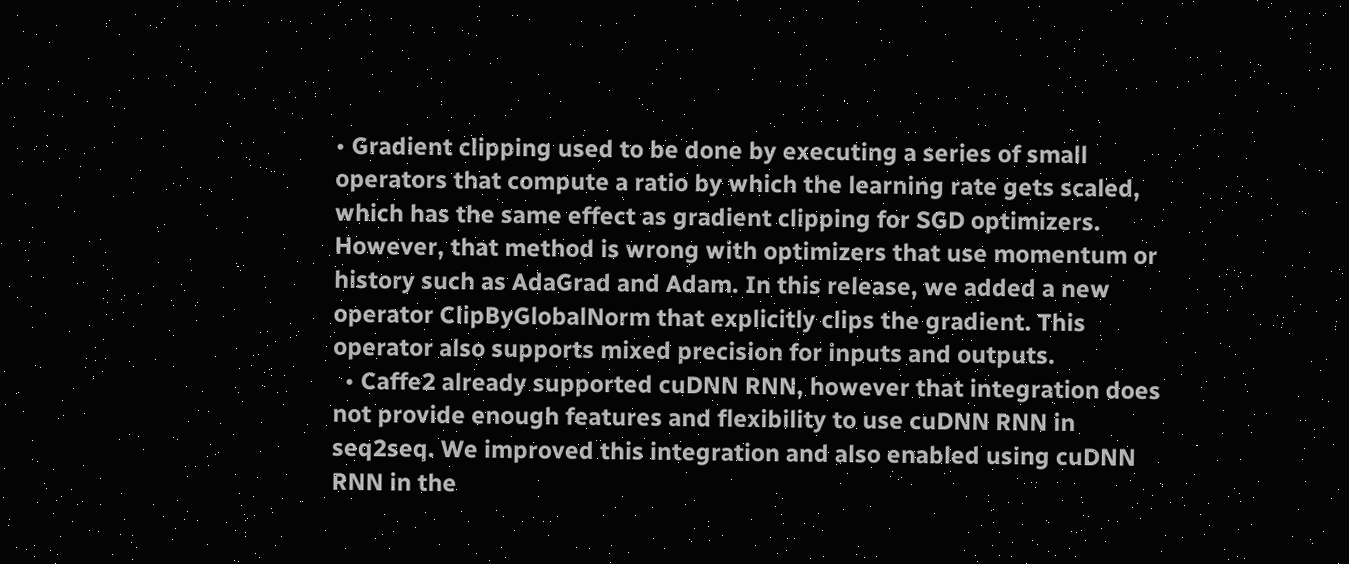• Gradient clipping used to be done by executing a series of small operators that compute a ratio by which the learning rate gets scaled, which has the same effect as gradient clipping for SGD optimizers. However, that method is wrong with optimizers that use momentum or history such as AdaGrad and Adam. In this release, we added a new operator ClipByGlobalNorm that explicitly clips the gradient. This operator also supports mixed precision for inputs and outputs.
  • Caffe2 already supported cuDNN RNN, however that integration does not provide enough features and flexibility to use cuDNN RNN in seq2seq. We improved this integration and also enabled using cuDNN RNN in the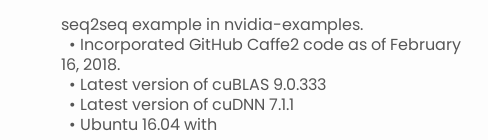seq2seq example in nvidia-examples.
  • Incorporated GitHub Caffe2 code as of February 16, 2018.
  • Latest version of cuBLAS 9.0.333
  • Latest version of cuDNN 7.1.1
  • Ubuntu 16.04 with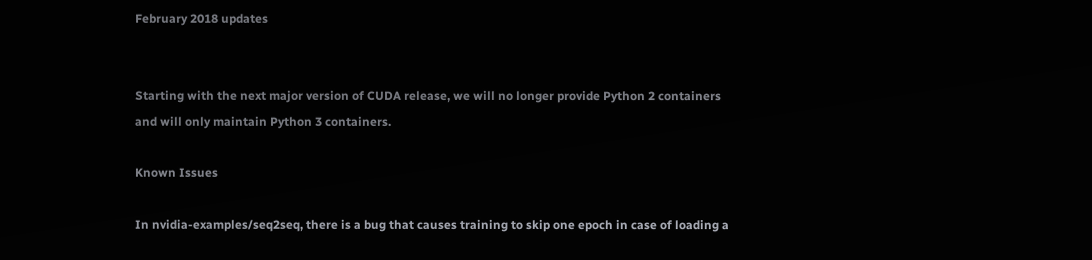February 2018 updates


Starting with the next major version of CUDA release, we will no longer provide Python 2 containers and will only maintain Python 3 containers.

Known Issues

In nvidia-examples/seq2seq, there is a bug that causes training to skip one epoch in case of loading a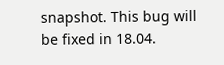snapshot. This bug will be fixed in 18.04.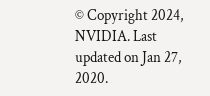© Copyright 2024, NVIDIA. Last updated on Jan 27, 2020.